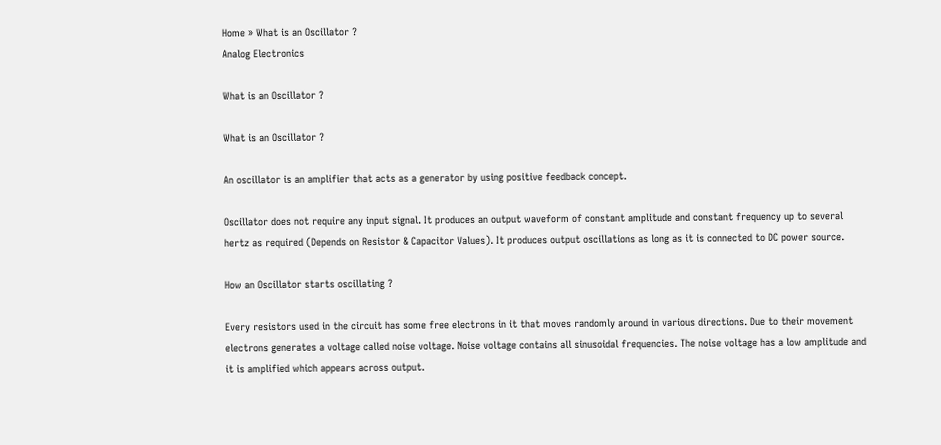Home » What is an Oscillator ?
Analog Electronics

What is an Oscillator ?

What is an Oscillator ?

An oscillator is an amplifier that acts as a generator by using positive feedback concept.

Oscillator does not require any input signal. It produces an output waveform of constant amplitude and constant frequency up to several hertz as required (Depends on Resistor & Capacitor Values). It produces output oscillations as long as it is connected to DC power source.

How an Oscillator starts oscillating ?

Every resistors used in the circuit has some free electrons in it that moves randomly around in various directions. Due to their movement electrons generates a voltage called noise voltage. Noise voltage contains all sinusoidal frequencies. The noise voltage has a low amplitude and it is amplified which appears across output.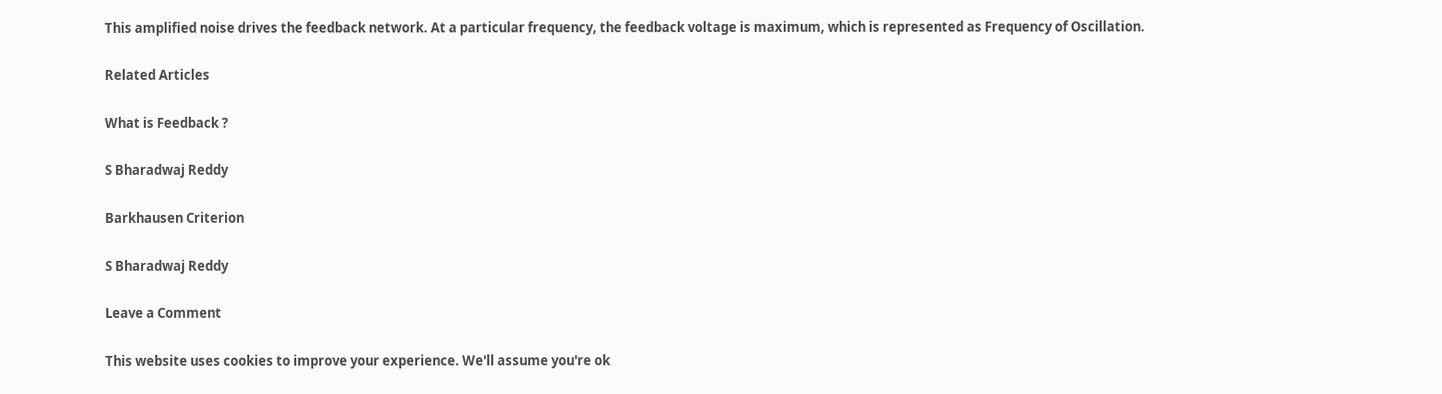This amplified noise drives the feedback network. At a particular frequency, the feedback voltage is maximum, which is represented as Frequency of Oscillation.

Related Articles

What is Feedback ?

S Bharadwaj Reddy

Barkhausen Criterion

S Bharadwaj Reddy

Leave a Comment

This website uses cookies to improve your experience. We'll assume you're ok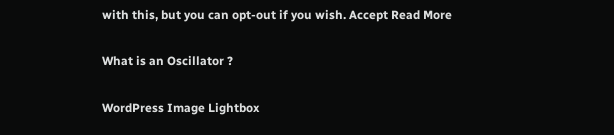with this, but you can opt-out if you wish. Accept Read More

What is an Oscillator ?

WordPress Image Lightbox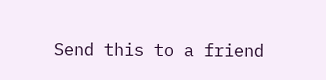Send this to a friend